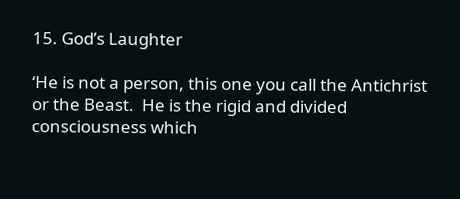15. God’s Laughter

‘He is not a person, this one you call the Antichrist or the Beast.  He is the rigid and divided consciousness which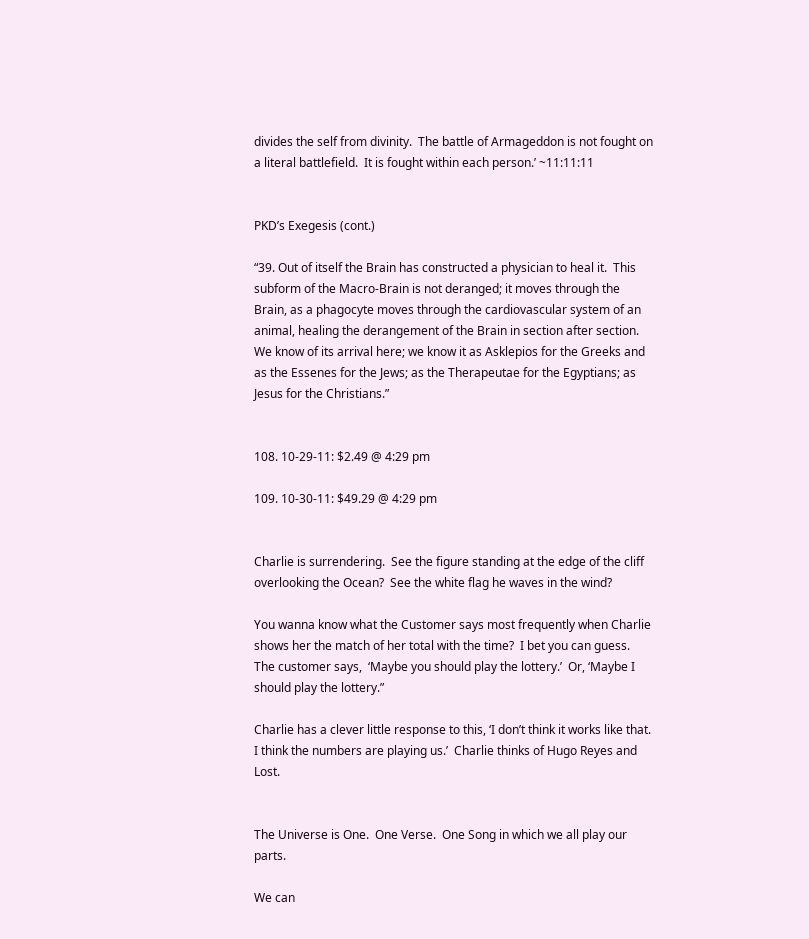divides the self from divinity.  The battle of Armageddon is not fought on a literal battlefield.  It is fought within each person.’ ~11:11:11


PKD’s Exegesis (cont.)

“39. Out of itself the Brain has constructed a physician to heal it.  This subform of the Macro-Brain is not deranged; it moves through the Brain, as a phagocyte moves through the cardiovascular system of an animal, healing the derangement of the Brain in section after section.  We know of its arrival here; we know it as Asklepios for the Greeks and as the Essenes for the Jews; as the Therapeutae for the Egyptians; as Jesus for the Christians.”


108. 10-29-11: $2.49 @ 4:29 pm

109. 10-30-11: $49.29 @ 4:29 pm


Charlie is surrendering.  See the figure standing at the edge of the cliff overlooking the Ocean?  See the white flag he waves in the wind?

You wanna know what the Customer says most frequently when Charlie shows her the match of her total with the time?  I bet you can guess.  The customer says,  ‘Maybe you should play the lottery.’  Or, ‘Maybe I should play the lottery.”

Charlie has a clever little response to this, ‘I don’t think it works like that.  I think the numbers are playing us.’  Charlie thinks of Hugo Reyes and Lost.


The Universe is One.  One Verse.  One Song in which we all play our parts.

We can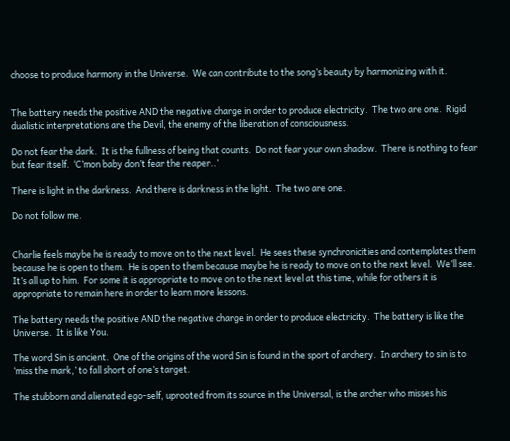choose to produce harmony in the Universe.  We can contribute to the song’s beauty by harmonizing with it.


The battery needs the positive AND the negative charge in order to produce electricity.  The two are one.  Rigid dualistic interpretations are the Devil, the enemy of the liberation of consciousness.

Do not fear the dark.  It is the fullness of being that counts.  Do not fear your own shadow.  There is nothing to fear but fear itself.  ‘C’mon baby don’t fear the reaper..’

There is light in the darkness.  And there is darkness in the light.  The two are one.

Do not follow me.


Charlie feels maybe he is ready to move on to the next level.  He sees these synchronicities and contemplates them because he is open to them.  He is open to them because maybe he is ready to move on to the next level.  We’ll see.  It’s all up to him.  For some it is appropriate to move on to the next level at this time, while for others it is appropriate to remain here in order to learn more lessons.

The battery needs the positive AND the negative charge in order to produce electricity.  The battery is like the Universe.  It is like You.

The word Sin is ancient.  One of the origins of the word Sin is found in the sport of archery.  In archery to sin is to ‘miss the mark,’ to fall short of one’s target.

The stubborn and alienated ego-self, uprooted from its source in the Universal, is the archer who misses his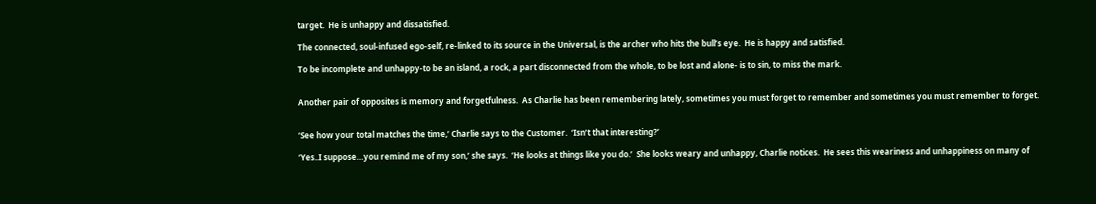target.  He is unhappy and dissatisfied.

The connected, soul-infused ego-self, re-linked to its source in the Universal, is the archer who hits the bull’s eye.  He is happy and satisfied.

To be incomplete and unhappy-to be an island, a rock, a part disconnected from the whole, to be lost and alone- is to sin, to miss the mark.


Another pair of opposites is memory and forgetfulness.  As Charlie has been remembering lately, sometimes you must forget to remember and sometimes you must remember to forget.


‘See how your total matches the time,’ Charlie says to the Customer.  ‘Isn’t that interesting?’

‘Yes..I suppose…you remind me of my son,’ she says.  ‘He looks at things like you do.’  She looks weary and unhappy, Charlie notices.  He sees this weariness and unhappiness on many of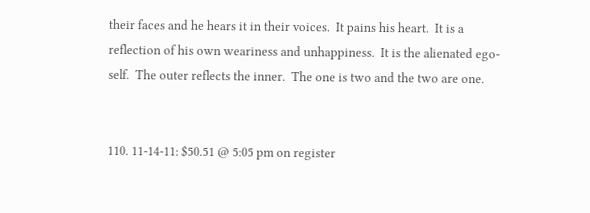their faces and he hears it in their voices.  It pains his heart.  It is a reflection of his own weariness and unhappiness.  It is the alienated ego-self.  The outer reflects the inner.  The one is two and the two are one.


110. 11-14-11: $50.51 @ 5:05 pm on register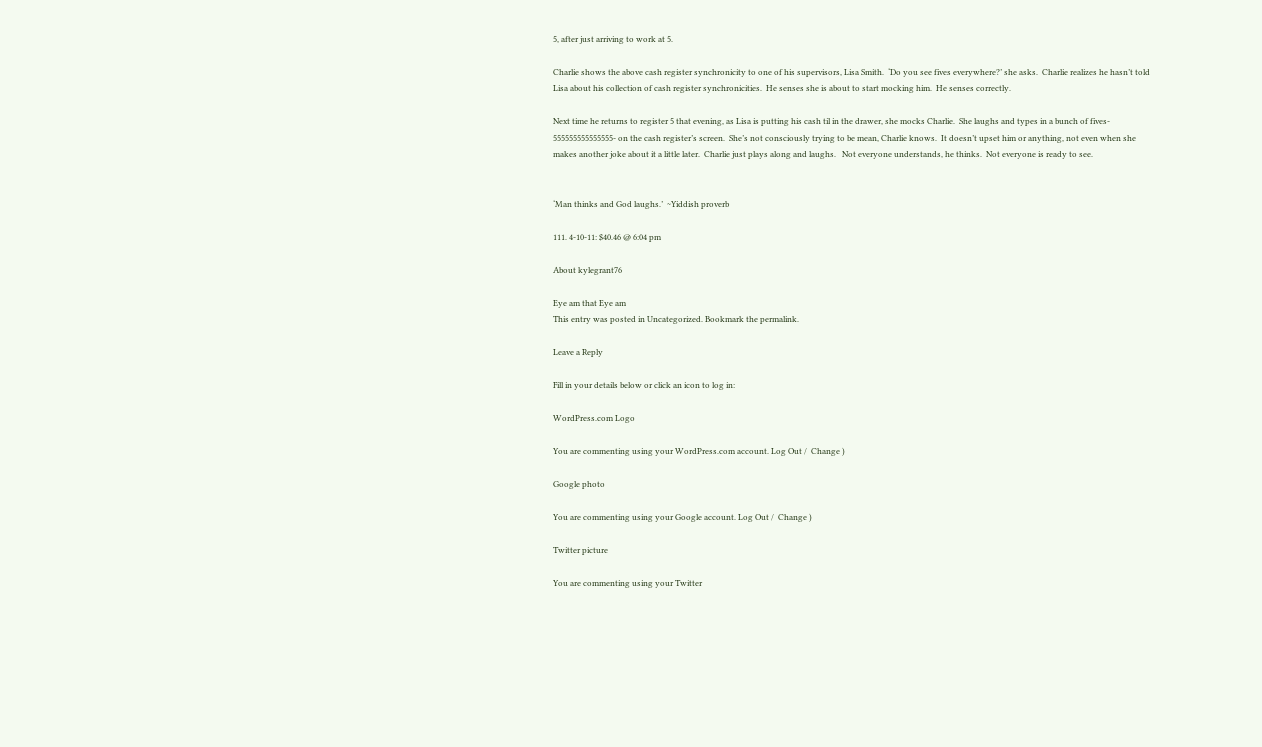5, after just arriving to work at 5.

Charlie shows the above cash register synchronicity to one of his supervisors, Lisa Smith.  ‘Do you see fives everywhere?’ she asks.  Charlie realizes he hasn’t told Lisa about his collection of cash register synchronicities.  He senses she is about to start mocking him.  He senses correctly.

Next time he returns to register 5 that evening, as Lisa is putting his cash til in the drawer, she mocks Charlie.  She laughs and types in a bunch of fives- 555555555555555- on the cash register’s screen.  She’s not consciously trying to be mean, Charlie knows.  It doesn’t upset him or anything, not even when she makes another joke about it a little later.  Charlie just plays along and laughs.   Not everyone understands, he thinks.  Not everyone is ready to see.


‘Man thinks and God laughs.’  ~Yiddish proverb

111. 4-10-11: $40.46 @ 6:04 pm

About kylegrant76

Eye am that Eye am
This entry was posted in Uncategorized. Bookmark the permalink.

Leave a Reply

Fill in your details below or click an icon to log in:

WordPress.com Logo

You are commenting using your WordPress.com account. Log Out /  Change )

Google photo

You are commenting using your Google account. Log Out /  Change )

Twitter picture

You are commenting using your Twitter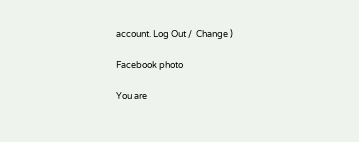account. Log Out /  Change )

Facebook photo

You are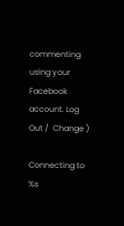commenting using your Facebook account. Log Out /  Change )

Connecting to %s